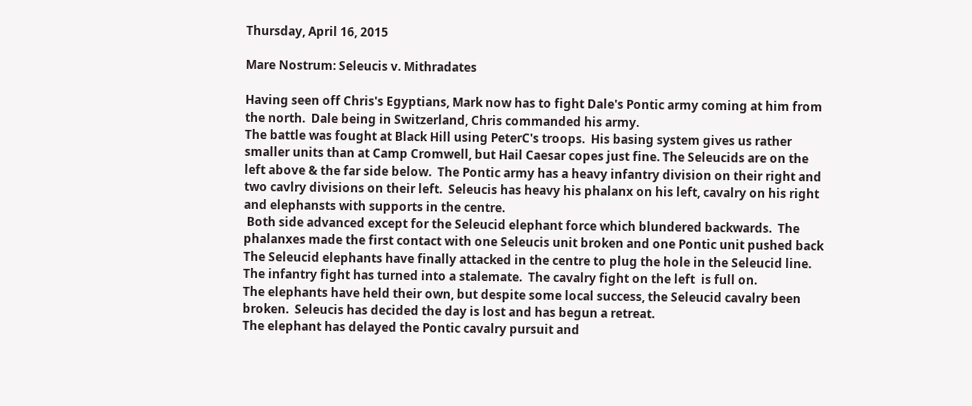Thursday, April 16, 2015

Mare Nostrum: Seleucis v. Mithradates

Having seen off Chris's Egyptians, Mark now has to fight Dale's Pontic army coming at him from the north.  Dale being in Switzerland, Chris commanded his army.
The battle was fought at Black Hill using PeterC's troops.  His basing system gives us rather smaller units than at Camp Cromwell, but Hail Caesar copes just fine. The Seleucids are on the left above & the far side below.  The Pontic army has a heavy infantry division on their right and two cavlry divisions on their left.  Seleucis has heavy his phalanx on his left, cavalry on his right and elephansts with supports in the centre.
 Both side advanced except for the Seleucid elephant force which blundered backwards.  The phalanxes made the first contact with one Seleucis unit broken and one Pontic unit pushed back
The Seleucid elephants have finally attacked in the centre to plug the hole in the Seleucid line.  The infantry fight has turned into a stalemate.  The cavalry fight on the left  is full on.
The elephants have held their own, but despite some local success, the Seleucid cavalry been broken.  Seleucis has decided the day is lost and has begun a retreat.
The elephant has delayed the Pontic cavalry pursuit and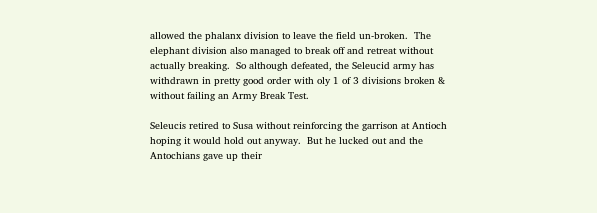allowed the phalanx division to leave the field un-broken.  The elephant division also managed to break off and retreat without actually breaking.  So although defeated, the Seleucid army has withdrawn in pretty good order with oly 1 of 3 divisions broken & without failing an Army Break Test.

Seleucis retired to Susa without reinforcing the garrison at Antioch hoping it would hold out anyway.  But he lucked out and the Antochians gave up their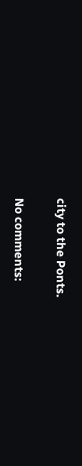city to the Ponts.

No comments: